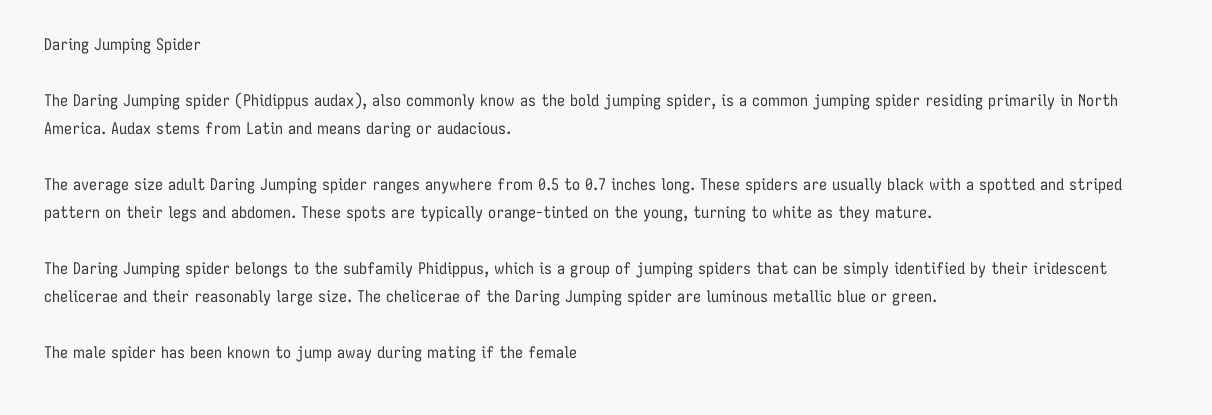Daring Jumping Spider

The Daring Jumping spider (Phidippus audax), also commonly know as the bold jumping spider, is a common jumping spider residing primarily in North America. Audax stems from Latin and means daring or audacious.

The average size adult Daring Jumping spider ranges anywhere from 0.5 to 0.7 inches long. These spiders are usually black with a spotted and striped pattern on their legs and abdomen. These spots are typically orange-tinted on the young, turning to white as they mature.

The Daring Jumping spider belongs to the subfamily Phidippus, which is a group of jumping spiders that can be simply identified by their iridescent chelicerae and their reasonably large size. The chelicerae of the Daring Jumping spider are luminous metallic blue or green.

The male spider has been known to jump away during mating if the female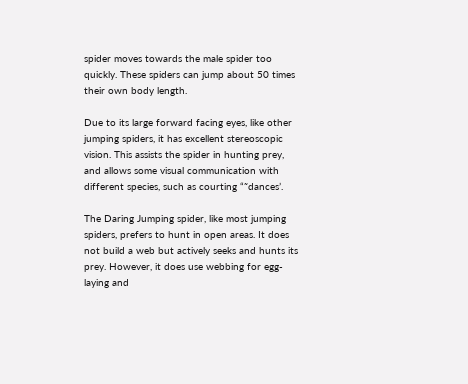spider moves towards the male spider too quickly. These spiders can jump about 50 times their own body length.

Due to its large forward facing eyes, like other jumping spiders, it has excellent stereoscopic vision. This assists the spider in hunting prey, and allows some visual communication with different species, such as courting “˜dances’.

The Daring Jumping spider, like most jumping spiders, prefers to hunt in open areas. It does not build a web but actively seeks and hunts its prey. However, it does use webbing for egg-laying and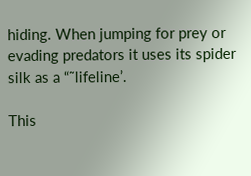hiding. When jumping for prey or evading predators it uses its spider silk as a “˜lifeline’.

This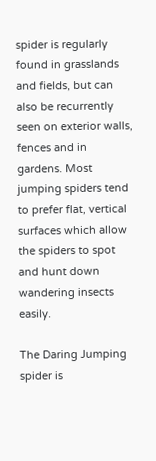spider is regularly found in grasslands and fields, but can also be recurrently seen on exterior walls, fences and in gardens. Most jumping spiders tend to prefer flat, vertical surfaces which allow the spiders to spot and hunt down wandering insects easily.

The Daring Jumping spider is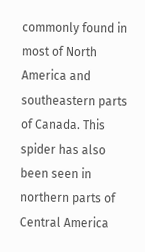commonly found in most of North America and southeastern parts of Canada. This spider has also been seen in northern parts of Central America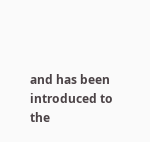and has been introduced to the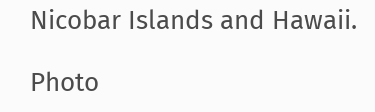Nicobar Islands and Hawaii.

Photo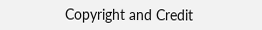Copyright and Credit